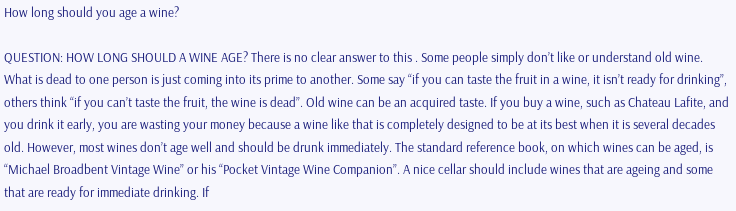How long should you age a wine?

QUESTION: HOW LONG SHOULD A WINE AGE? There is no clear answer to this . Some people simply don’t like or understand old wine. What is dead to one person is just coming into its prime to another. Some say “if you can taste the fruit in a wine, it isn’t ready for drinking”, others think “if you can’t taste the fruit, the wine is dead”. Old wine can be an acquired taste. If you buy a wine, such as Chateau Lafite, and you drink it early, you are wasting your money because a wine like that is completely designed to be at its best when it is several decades old. However, most wines don’t age well and should be drunk immediately. The standard reference book, on which wines can be aged, is “Michael Broadbent Vintage Wine” or his “Pocket Vintage Wine Companion”. A nice cellar should include wines that are ageing and some that are ready for immediate drinking. If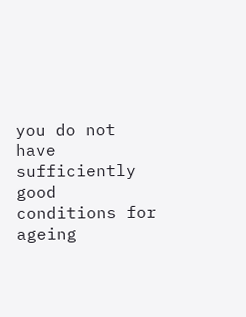you do not have sufficiently good conditions for ageing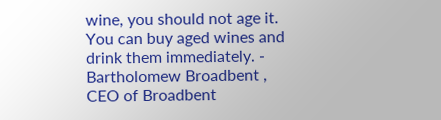wine, you should not age it. You can buy aged wines and drink them immediately. - Bartholomew Broadbent , CEO of Broadbent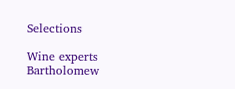Selections

Wine experts Bartholomew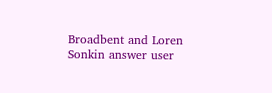Broadbent and Loren Sonkin answer user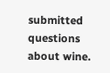submitted questions about wine.